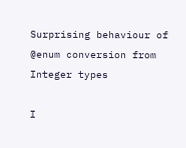Surprising behaviour of @enum conversion from Integer types

I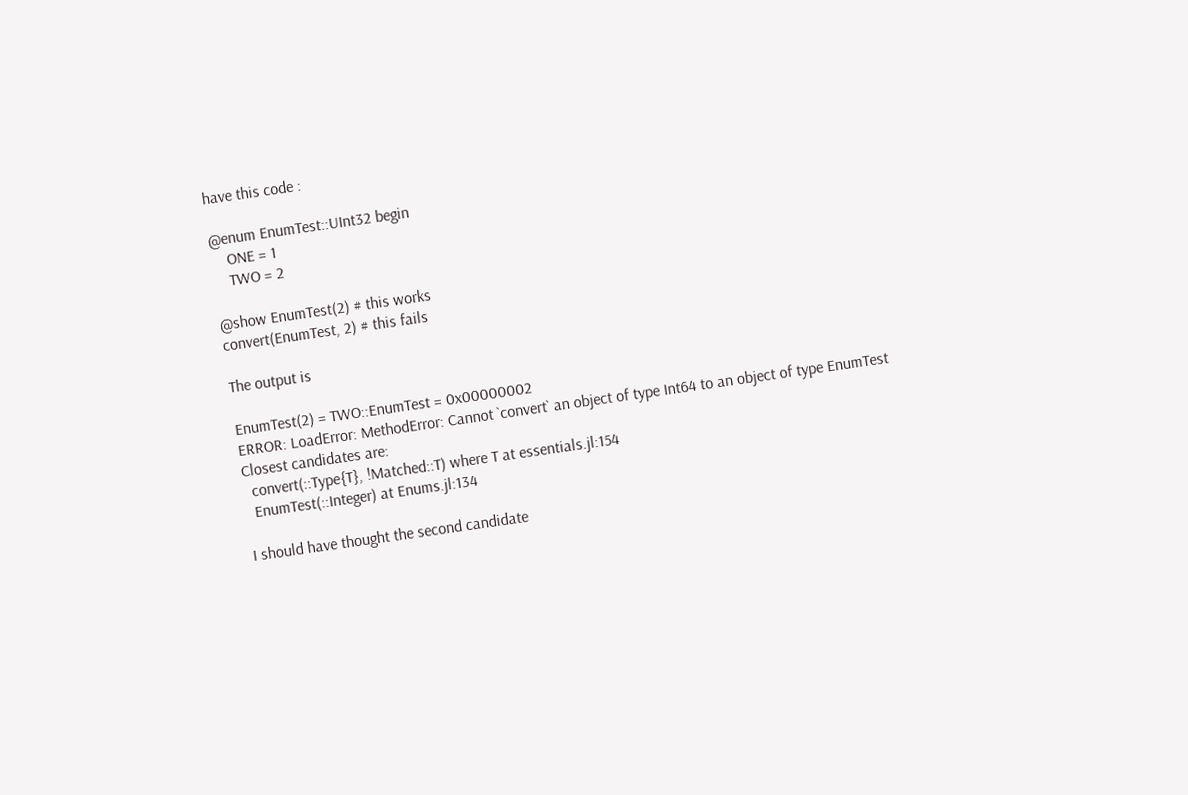have this code :

@enum EnumTest::UInt32 begin
    ONE = 1
    TWO = 2

@show EnumTest(2) # this works
convert(EnumTest, 2) # this fails

The output is

EnumTest(2) = TWO::EnumTest = 0x00000002
ERROR: LoadError: MethodError: Cannot `convert` an object of type Int64 to an object of type EnumTest
Closest candidates are:
  convert(::Type{T}, !Matched::T) where T at essentials.jl:154
  EnumTest(::Integer) at Enums.jl:134

I should have thought the second candidate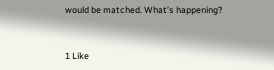would be matched. What’s happening?


1 Like